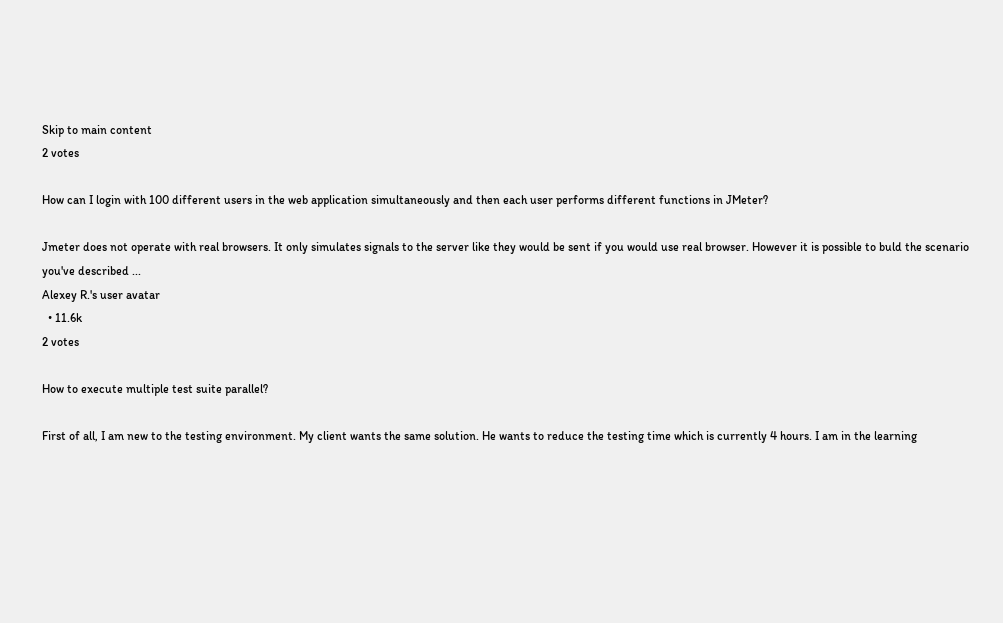Skip to main content
2 votes

How can I login with 100 different users in the web application simultaneously and then each user performs different functions in JMeter?

Jmeter does not operate with real browsers. It only simulates signals to the server like they would be sent if you would use real browser. However it is possible to buld the scenario you've described ...
Alexey R.'s user avatar
  • 11.6k
2 votes

How to execute multiple test suite parallel?

First of all, I am new to the testing environment. My client wants the same solution. He wants to reduce the testing time which is currently 4 hours. I am in the learning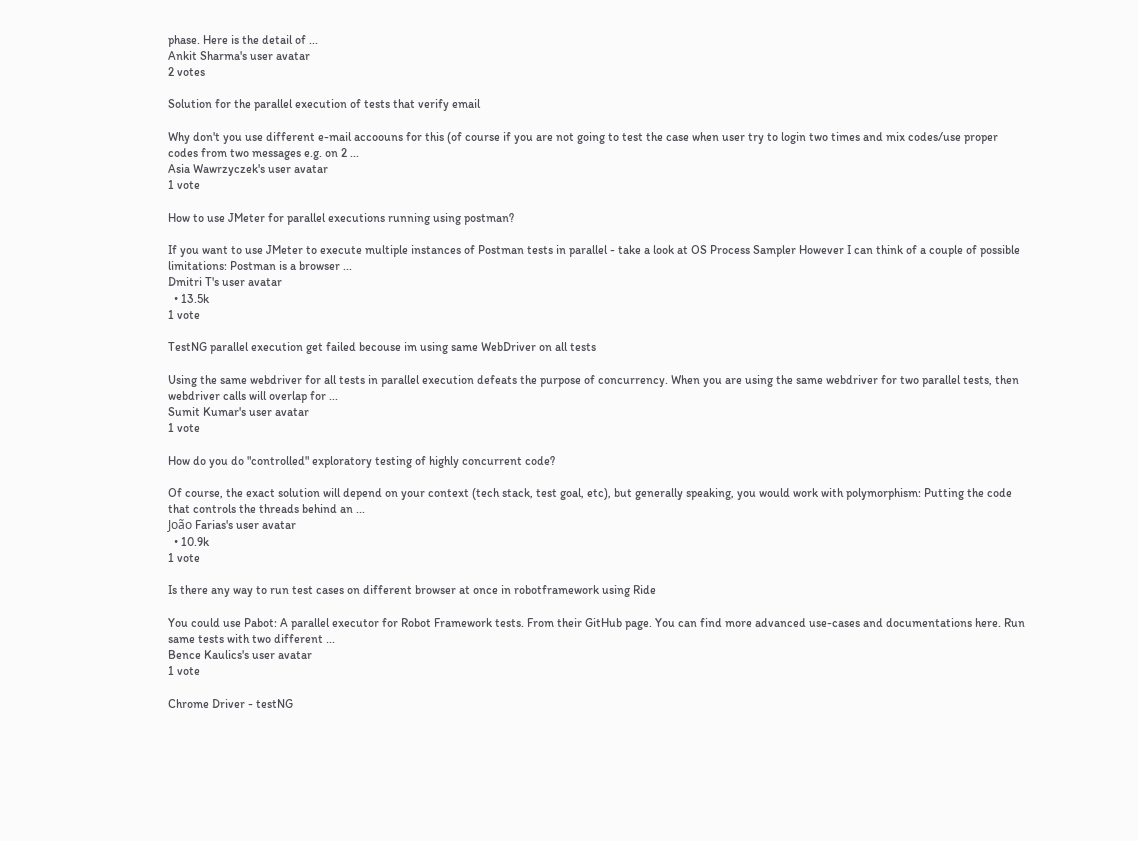phase. Here is the detail of ...
Ankit Sharma's user avatar
2 votes

Solution for the parallel execution of tests that verify email

Why don't you use different e-mail accoouns for this (of course if you are not going to test the case when user try to login two times and mix codes/use proper codes from two messages e.g. on 2 ...
Asia Wawrzyczek's user avatar
1 vote

How to use JMeter for parallel executions running using postman?

If you want to use JMeter to execute multiple instances of Postman tests in parallel - take a look at OS Process Sampler However I can think of a couple of possible limitations: Postman is a browser ...
Dmitri T's user avatar
  • 13.5k
1 vote

TestNG parallel execution get failed becouse im using same WebDriver on all tests

Using the same webdriver for all tests in parallel execution defeats the purpose of concurrency. When you are using the same webdriver for two parallel tests, then webdriver calls will overlap for ...
Sumit Kumar's user avatar
1 vote

How do you do "controlled" exploratory testing of highly concurrent code?

Of course, the exact solution will depend on your context (tech stack, test goal, etc), but generally speaking, you would work with polymorphism: Putting the code that controls the threads behind an ...
João Farias's user avatar
  • 10.9k
1 vote

Is there any way to run test cases on different browser at once in robotframework using Ride

You could use Pabot: A parallel executor for Robot Framework tests. From their GitHub page. You can find more advanced use-cases and documentations here. Run same tests with two different ...
Bence Kaulics's user avatar
1 vote

Chrome Driver - testNG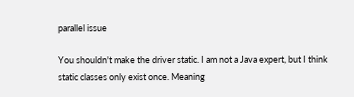parallel issue

You shouldn't make the driver static. I am not a Java expert, but I think static classes only exist once. Meaning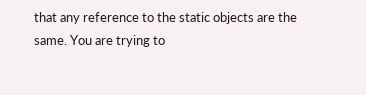that any reference to the static objects are the same. You are trying to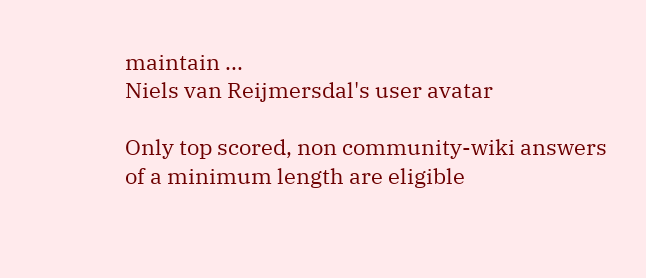maintain ...
Niels van Reijmersdal's user avatar

Only top scored, non community-wiki answers of a minimum length are eligible